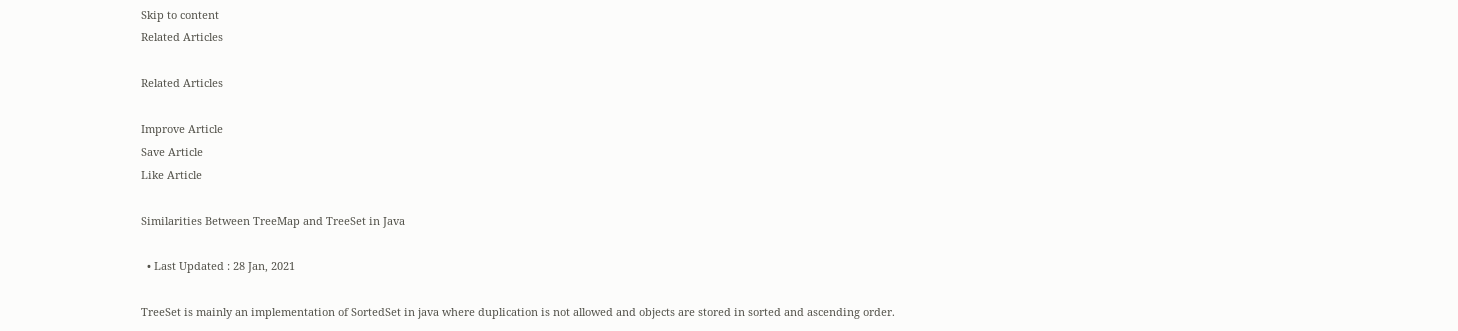Skip to content
Related Articles

Related Articles

Improve Article
Save Article
Like Article

Similarities Between TreeMap and TreeSet in Java

  • Last Updated : 28 Jan, 2021

TreeSet is mainly an implementation of SortedSet in java where duplication is not allowed and objects are stored in sorted and ascending order.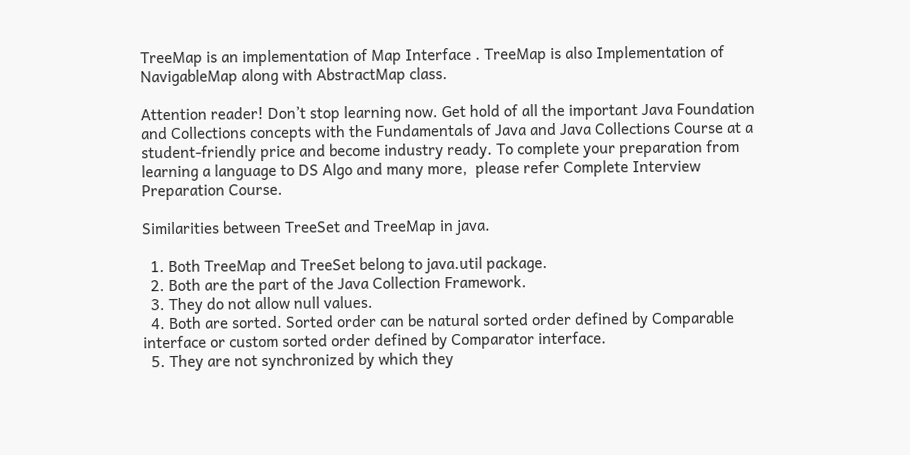TreeMap is an implementation of Map Interface . TreeMap is also Implementation of NavigableMap along with AbstractMap class.

Attention reader! Don’t stop learning now. Get hold of all the important Java Foundation and Collections concepts with the Fundamentals of Java and Java Collections Course at a student-friendly price and become industry ready. To complete your preparation from learning a language to DS Algo and many more,  please refer Complete Interview Preparation Course.

Similarities between TreeSet and TreeMap in java.

  1. Both TreeMap and TreeSet belong to java.util package.
  2. Both are the part of the Java Collection Framework.
  3. They do not allow null values.
  4. Both are sorted. Sorted order can be natural sorted order defined by Comparable interface or custom sorted order defined by Comparator interface.
  5. They are not synchronized by which they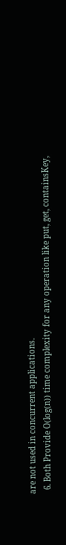are not used in concurrent applications.
  6. Both Provide O(log(n)) time complexity for any operation like put, get, containsKey,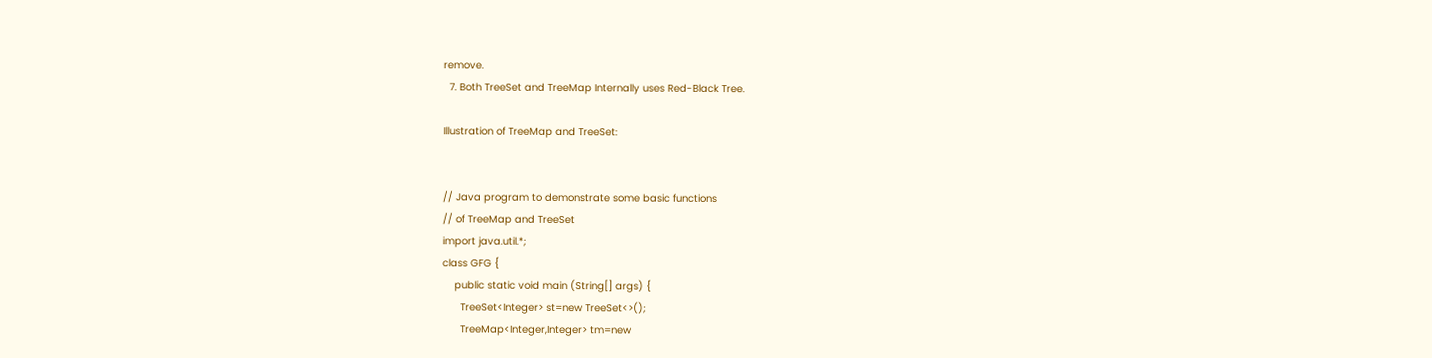remove.
  7. Both TreeSet and TreeMap Internally uses Red-Black Tree.

Illustration of TreeMap and TreeSet:


// Java program to demonstrate some basic functions
// of TreeMap and TreeSet
import java.util.*;
class GFG {
    public static void main (String[] args) {
      TreeSet<Integer> st=new TreeSet<>();
      TreeMap<Integer,Integer> tm=new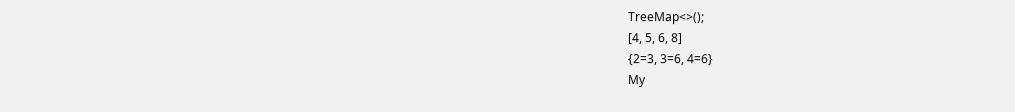TreeMap<>();
[4, 5, 6, 8]
{2=3, 3=6, 4=6}
My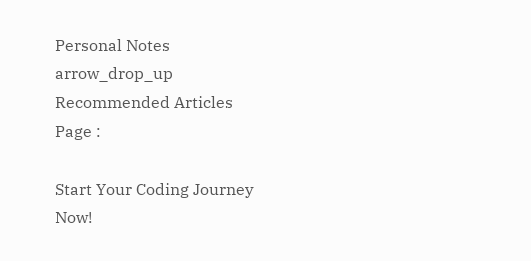Personal Notes arrow_drop_up
Recommended Articles
Page :

Start Your Coding Journey Now!